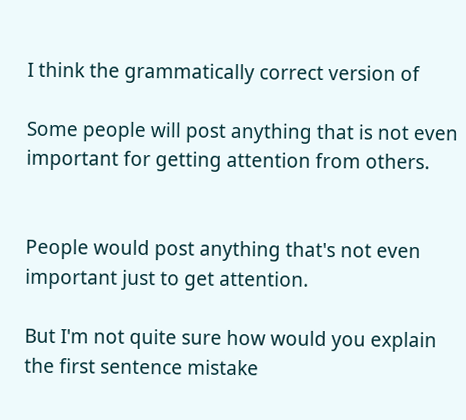I think the grammatically correct version of

Some people will post anything that is not even important for getting attention from others.


People would post anything that's not even important just to get attention.

But I'm not quite sure how would you explain the first sentence mistake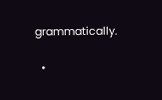grammatically.

  •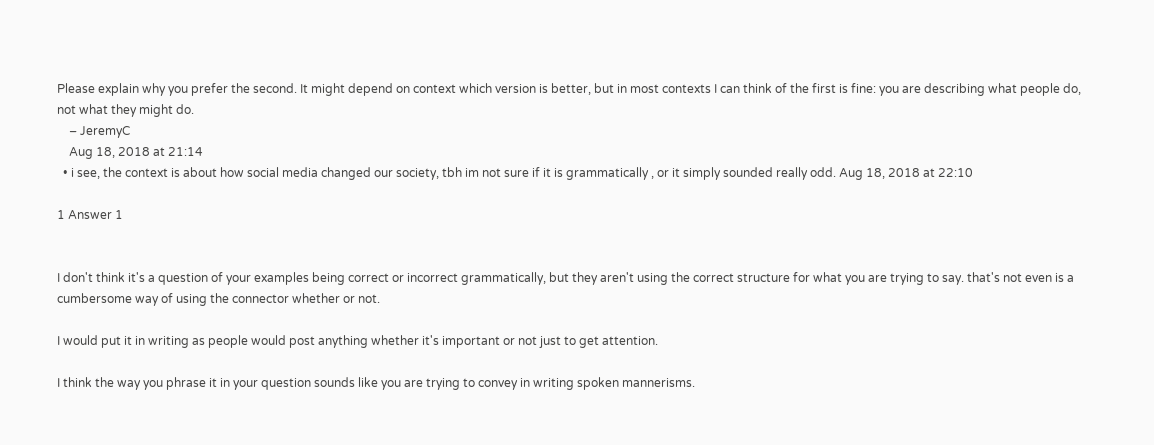Please explain why you prefer the second. It might depend on context which version is better, but in most contexts I can think of the first is fine: you are describing what people do, not what they might do.
    – JeremyC
    Aug 18, 2018 at 21:14
  • i see, the context is about how social media changed our society, tbh im not sure if it is grammatically , or it simply sounded really odd. Aug 18, 2018 at 22:10

1 Answer 1


I don't think it's a question of your examples being correct or incorrect grammatically, but they aren't using the correct structure for what you are trying to say. that's not even is a cumbersome way of using the connector whether or not.

I would put it in writing as people would post anything whether it's important or not just to get attention.

I think the way you phrase it in your question sounds like you are trying to convey in writing spoken mannerisms.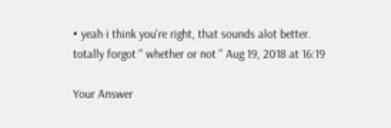• yeah i think you're right, that sounds alot better. totally forgot " whether or not " Aug 19, 2018 at 16:19

Your Answer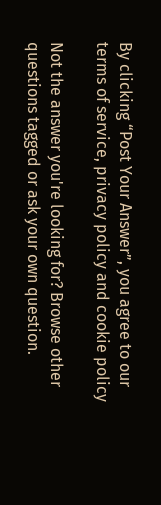By clicking “Post Your Answer”, you agree to our terms of service, privacy policy and cookie policy

Not the answer you're looking for? Browse other questions tagged or ask your own question.